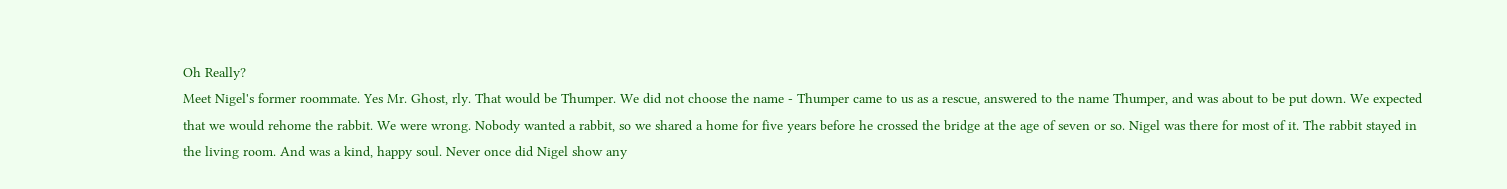Oh Really?
Meet Nigel's former roommate. Yes Mr. Ghost, rly. That would be Thumper. We did not choose the name - Thumper came to us as a rescue, answered to the name Thumper, and was about to be put down. We expected that we would rehome the rabbit. We were wrong. Nobody wanted a rabbit, so we shared a home for five years before he crossed the bridge at the age of seven or so. Nigel was there for most of it. The rabbit stayed in the living room. And was a kind, happy soul. Never once did Nigel show any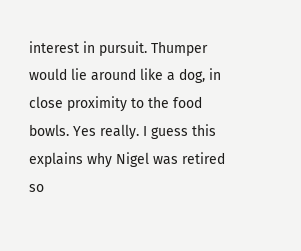interest in pursuit. Thumper would lie around like a dog, in close proximity to the food bowls. Yes really. I guess this explains why Nigel was retired so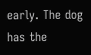early. The dog has the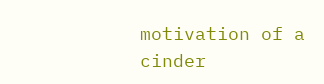motivation of a cinder